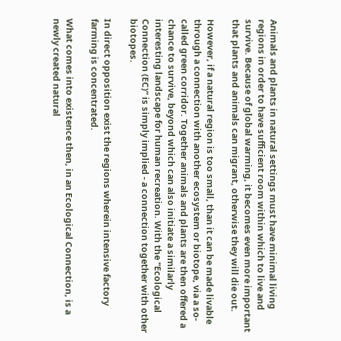Animals and plants in natural settings must have minimal living regions in order to have sufficient room within which to live and survive. Because of global warming, it becomes even more important that plants and animals can migrant, otherwise they will die out.

However, if a natural region is too small, than it can be made livable through a connection with another ecosystem or biotope, via a so-called green corridor. Together animals and plants are then offered a chance to survive, beyond which can also initiate a similarly interesting landscape for human recreation. With the "Ecological Connection (EC)” is simply implied - a connection together with other biotopes.

In direct opposition exist the regions wherein intensive factory farming is concentrated.

What comes into existence then, in an Ecological Connection, is a newly created natural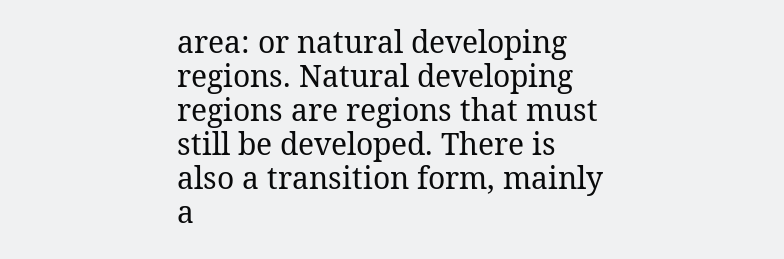area: or natural developing regions. Natural developing regions are regions that must still be developed. There is also a transition form, mainly a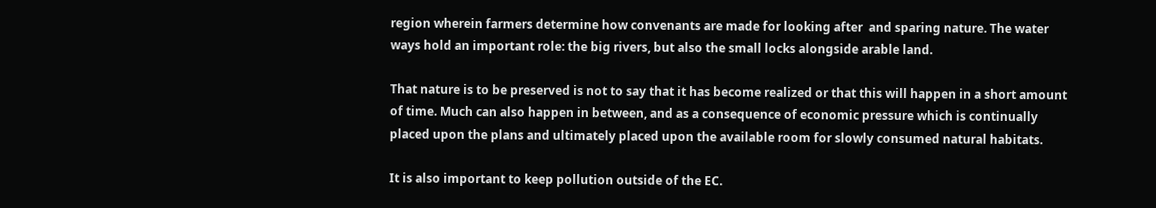region wherein farmers determine how convenants are made for looking after  and sparing nature. The water ways hold an important role: the big rivers, but also the small locks alongside arable land.

That nature is to be preserved is not to say that it has become realized or that this will happen in a short amount of time. Much can also happen in between, and as a consequence of economic pressure which is continually placed upon the plans and ultimately placed upon the available room for slowly consumed natural habitats.

It is also important to keep pollution outside of the EC.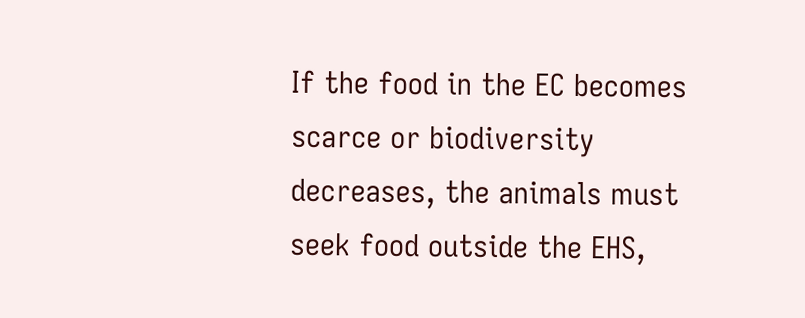If the food in the EC becomes scarce or biodiversity decreases, the animals must seek food outside the EHS,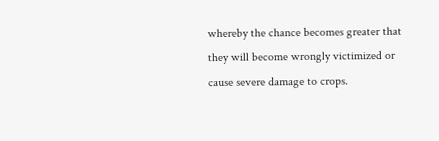whereby the chance becomes greater that they will become wrongly victimized or cause severe damage to crops.